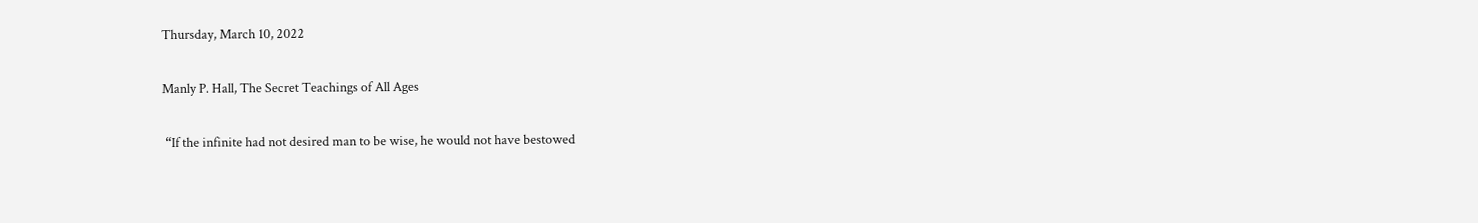Thursday, March 10, 2022

Manly P. Hall, The Secret Teachings of All Ages

 “If the infinite had not desired man to be wise, he would not have bestowed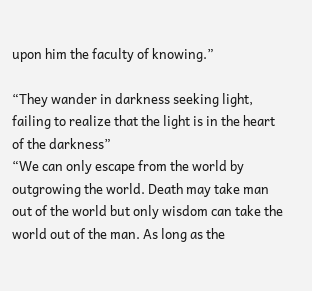upon him the faculty of knowing.”

“They wander in darkness seeking light, failing to realize that the light is in the heart of the darkness”
“We can only escape from the world by outgrowing the world. Death may take man out of the world but only wisdom can take the world out of the man. As long as the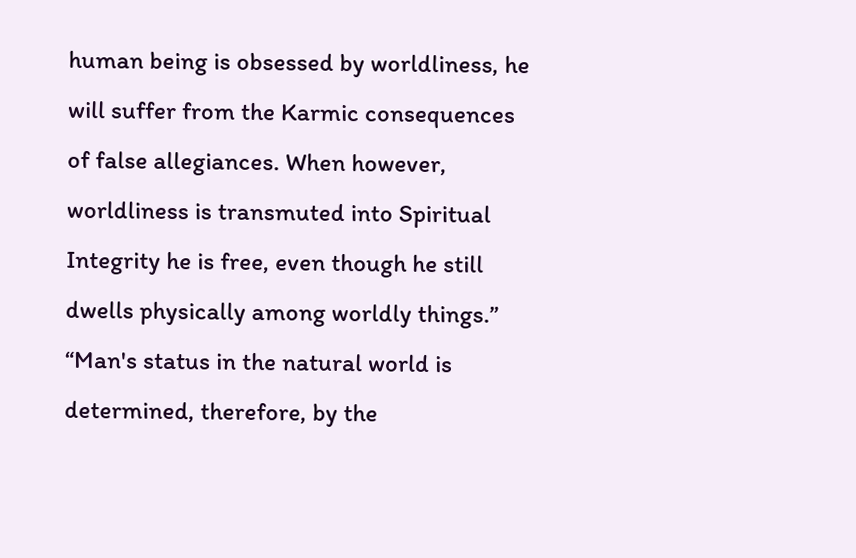human being is obsessed by worldliness, he will suffer from the Karmic consequences of false allegiances. When however, worldliness is transmuted into Spiritual Integrity he is free, even though he still dwells physically among worldly things.”
“Man's status in the natural world is determined, therefore, by the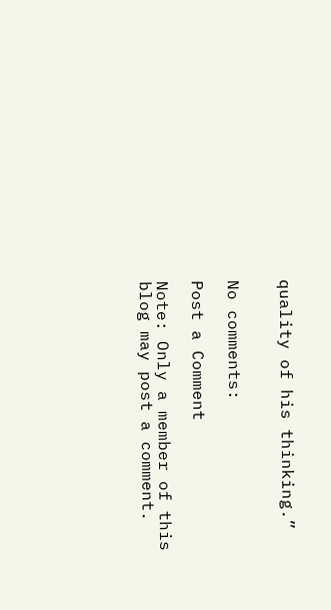quality of his thinking.”


No comments:

Post a Comment

Note: Only a member of this blog may post a comment.